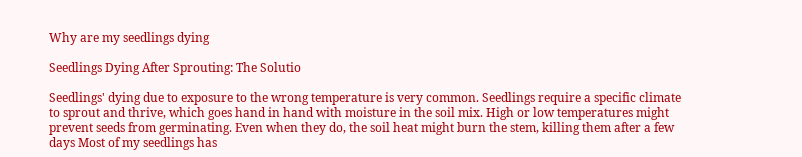Why are my seedlings dying

Seedlings Dying After Sprouting: The Solutio

Seedlings' dying due to exposure to the wrong temperature is very common. Seedlings require a specific climate to sprout and thrive, which goes hand in hand with moisture in the soil mix. High or low temperatures might prevent seeds from germinating. Even when they do, the soil heat might burn the stem, killing them after a few days Most of my seedlings has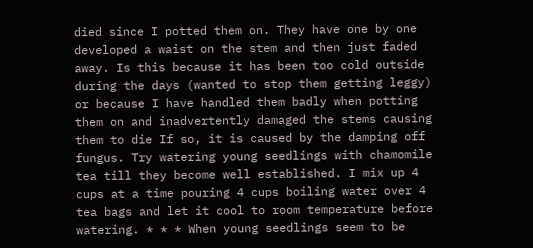died since I potted them on. They have one by one developed a waist on the stem and then just faded away. Is this because it has been too cold outside during the days (wanted to stop them getting leggy) or because I have handled them badly when potting them on and inadvertently damaged the stems causing them to die If so, it is caused by the damping off fungus. Try watering young seedlings with chamomile tea till they become well established. I mix up 4 cups at a time pouring 4 cups boiling water over 4 tea bags and let it cool to room temperature before watering. * * * When young seedlings seem to be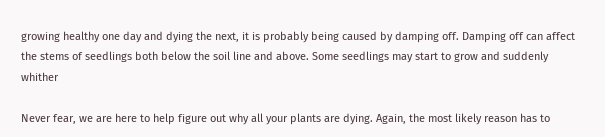growing healthy one day and dying the next, it is probably being caused by damping off. Damping off can affect the stems of seedlings both below the soil line and above. Some seedlings may start to grow and suddenly whither

Never fear, we are here to help figure out why all your plants are dying. Again, the most likely reason has to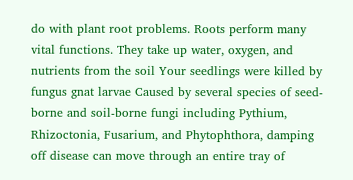do with plant root problems. Roots perform many vital functions. They take up water, oxygen, and nutrients from the soil Your seedlings were killed by fungus gnat larvae Caused by several species of seed-borne and soil-borne fungi including Pythium, Rhizoctonia, Fusarium, and Phytophthora, damping off disease can move through an entire tray of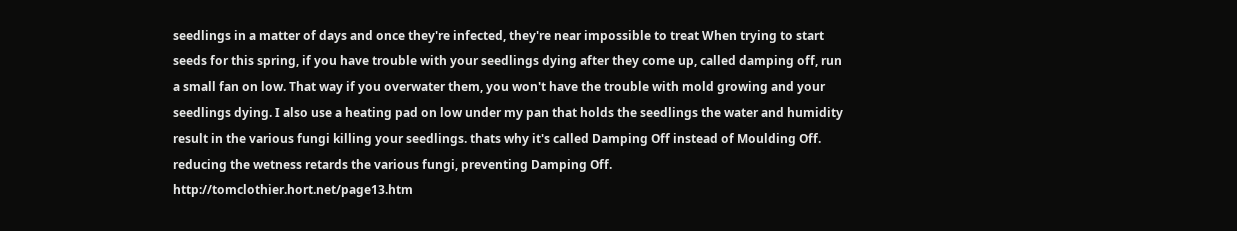seedlings in a matter of days and once they're infected, they're near impossible to treat When trying to start seeds for this spring, if you have trouble with your seedlings dying after they come up, called damping off, run a small fan on low. That way if you overwater them, you won't have the trouble with mold growing and your seedlings dying. I also use a heating pad on low under my pan that holds the seedlings the water and humidity result in the various fungi killing your seedlings. thats why it's called Damping Off instead of Moulding Off. reducing the wetness retards the various fungi, preventing Damping Off. http://tomclothier.hort.net/page13.htm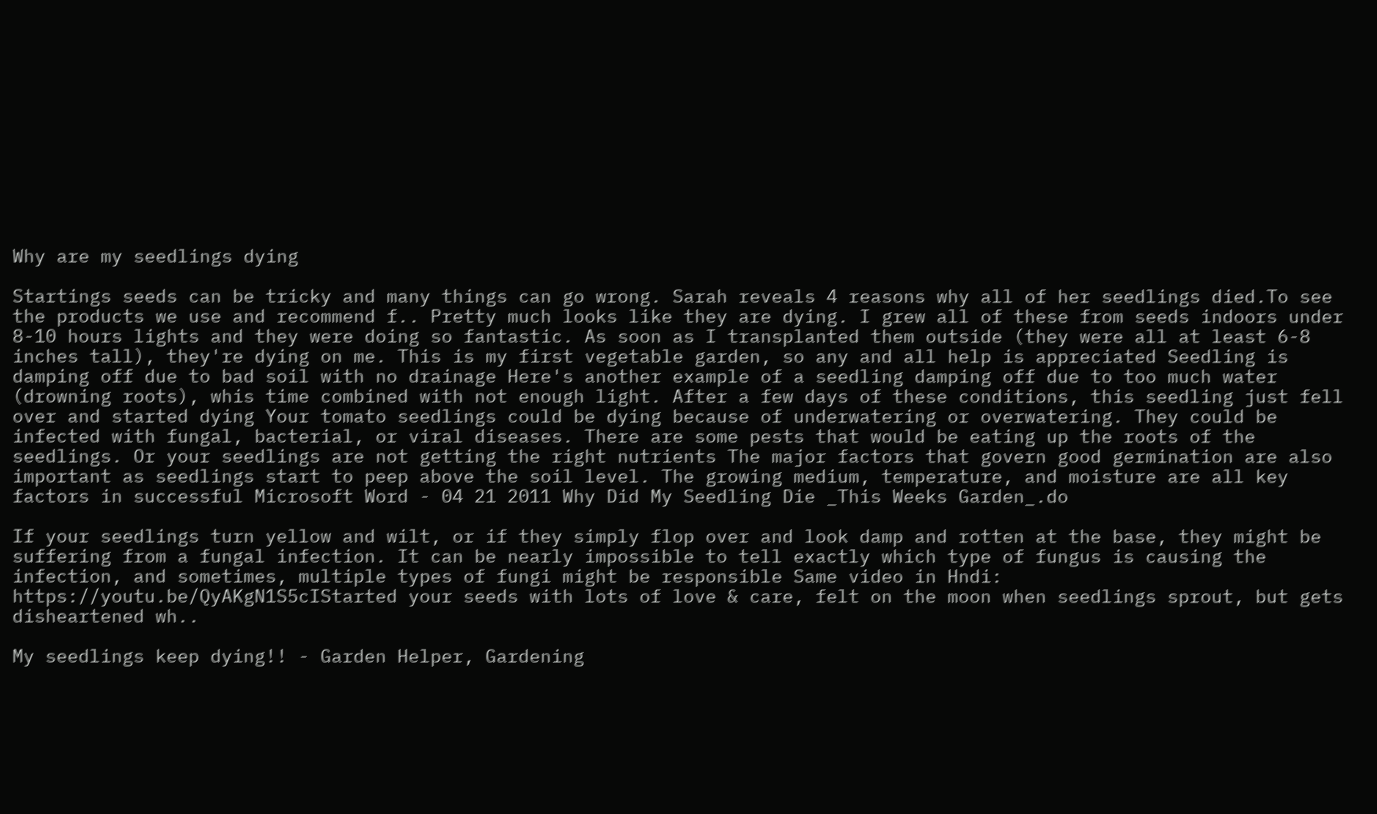Why are my seedlings dying

Startings seeds can be tricky and many things can go wrong. Sarah reveals 4 reasons why all of her seedlings died.To see the products we use and recommend f.. Pretty much looks like they are dying. I grew all of these from seeds indoors under 8-10 hours lights and they were doing so fantastic. As soon as I transplanted them outside (they were all at least 6-8 inches tall), they're dying on me. This is my first vegetable garden, so any and all help is appreciated Seedling is damping off due to bad soil with no drainage Here's another example of a seedling damping off due to too much water (drowning roots), whis time combined with not enough light. After a few days of these conditions, this seedling just fell over and started dying Your tomato seedlings could be dying because of underwatering or overwatering. They could be infected with fungal, bacterial, or viral diseases. There are some pests that would be eating up the roots of the seedlings. Or your seedlings are not getting the right nutrients The major factors that govern good germination are also important as seedlings start to peep above the soil level. The growing medium, temperature, and moisture are all key factors in successful Microsoft Word - 04 21 2011 Why Did My Seedling Die _This Weeks Garden_.do

If your seedlings turn yellow and wilt, or if they simply flop over and look damp and rotten at the base, they might be suffering from a fungal infection. It can be nearly impossible to tell exactly which type of fungus is causing the infection, and sometimes, multiple types of fungi might be responsible Same video in Hndi: https://youtu.be/QyAKgN1S5cIStarted your seeds with lots of love & care, felt on the moon when seedlings sprout, but gets disheartened wh..

My seedlings keep dying!! - Garden Helper, Gardening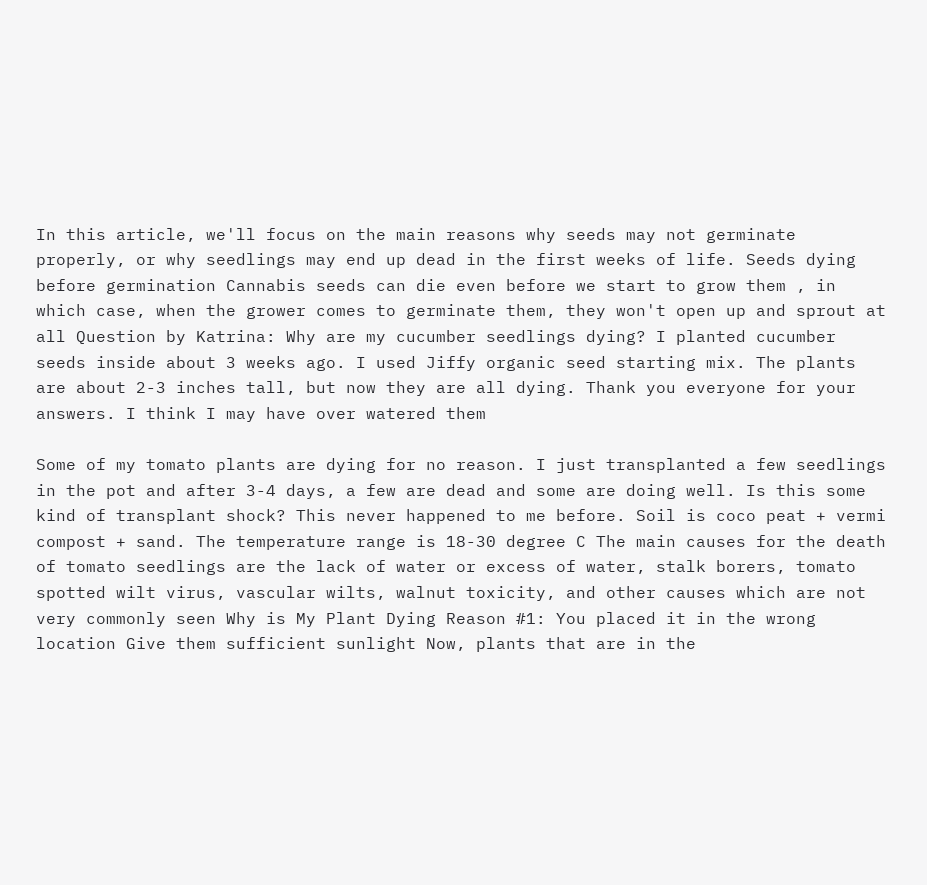In this article, we'll focus on the main reasons why seeds may not germinate properly, or why seedlings may end up dead in the first weeks of life. Seeds dying before germination Cannabis seeds can die even before we start to grow them , in which case, when the grower comes to germinate them, they won't open up and sprout at all Question by Katrina: Why are my cucumber seedlings dying? I planted cucumber seeds inside about 3 weeks ago. I used Jiffy organic seed starting mix. The plants are about 2-3 inches tall, but now they are all dying. Thank you everyone for your answers. I think I may have over watered them

Some of my tomato plants are dying for no reason. I just transplanted a few seedlings in the pot and after 3-4 days, a few are dead and some are doing well. Is this some kind of transplant shock? This never happened to me before. Soil is coco peat + vermi compost + sand. The temperature range is 18-30 degree C The main causes for the death of tomato seedlings are the lack of water or excess of water, stalk borers, tomato spotted wilt virus, vascular wilts, walnut toxicity, and other causes which are not very commonly seen Why is My Plant Dying Reason #1: You placed it in the wrong location Give them sufficient sunlight Now, plants that are in the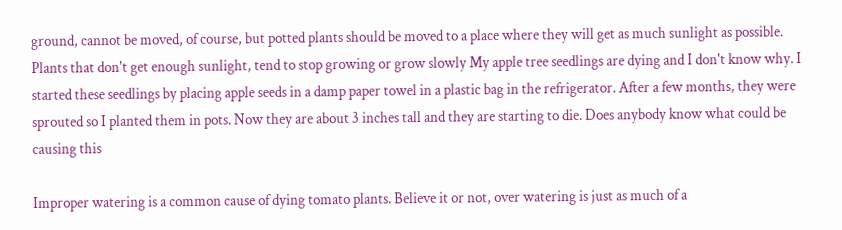ground, cannot be moved, of course, but potted plants should be moved to a place where they will get as much sunlight as possible. Plants that don't get enough sunlight, tend to stop growing or grow slowly My apple tree seedlings are dying and I don't know why. I started these seedlings by placing apple seeds in a damp paper towel in a plastic bag in the refrigerator. After a few months, they were sprouted so I planted them in pots. Now they are about 3 inches tall and they are starting to die. Does anybody know what could be causing this

Improper watering is a common cause of dying tomato plants. Believe it or not, over watering is just as much of a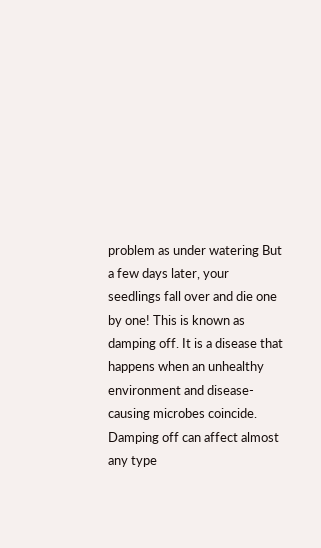problem as under watering But a few days later, your seedlings fall over and die one by one! This is known as damping off. It is a disease that happens when an unhealthy environment and disease-causing microbes coincide. Damping off can affect almost any type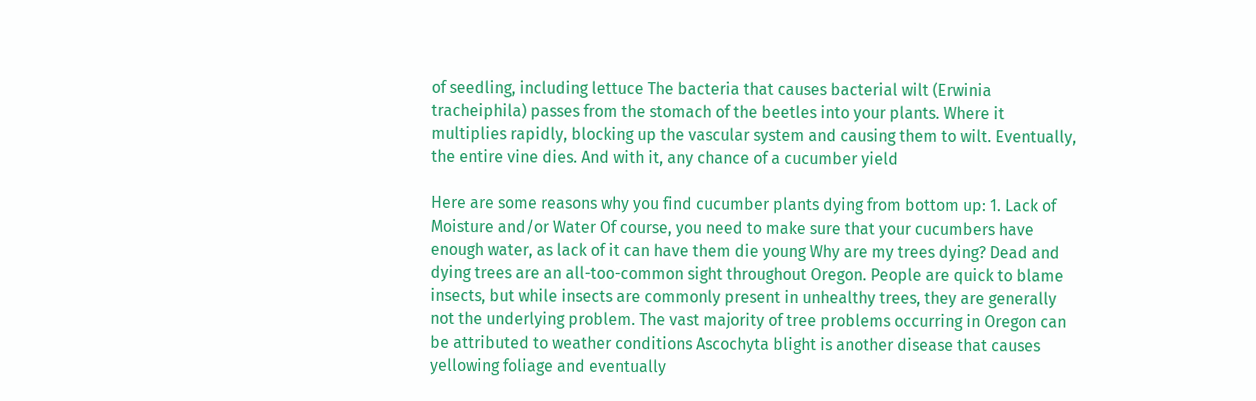of seedling, including lettuce The bacteria that causes bacterial wilt (Erwinia tracheiphila) passes from the stomach of the beetles into your plants. Where it multiplies rapidly, blocking up the vascular system and causing them to wilt. Eventually, the entire vine dies. And with it, any chance of a cucumber yield

Here are some reasons why you find cucumber plants dying from bottom up: 1. Lack of Moisture and/or Water Of course, you need to make sure that your cucumbers have enough water, as lack of it can have them die young Why are my trees dying? Dead and dying trees are an all-too-common sight throughout Oregon. People are quick to blame insects, but while insects are commonly present in unhealthy trees, they are generally not the underlying problem. The vast majority of tree problems occurring in Oregon can be attributed to weather conditions Ascochyta blight is another disease that causes yellowing foliage and eventually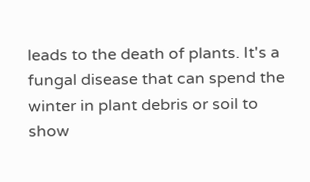leads to the death of plants. It's a fungal disease that can spend the winter in plant debris or soil to show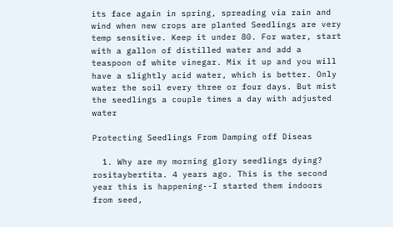its face again in spring, spreading via rain and wind when new crops are planted Seedlings are very temp sensitive. Keep it under 80. For water, start with a gallon of distilled water and add a teaspoon of white vinegar. Mix it up and you will have a slightly acid water, which is better. Only water the soil every three or four days. But mist the seedlings a couple times a day with adjusted water

Protecting Seedlings From Damping off Diseas

  1. Why are my morning glory seedlings dying? rositaybertita. 4 years ago. This is the second year this is happening--I started them indoors from seed,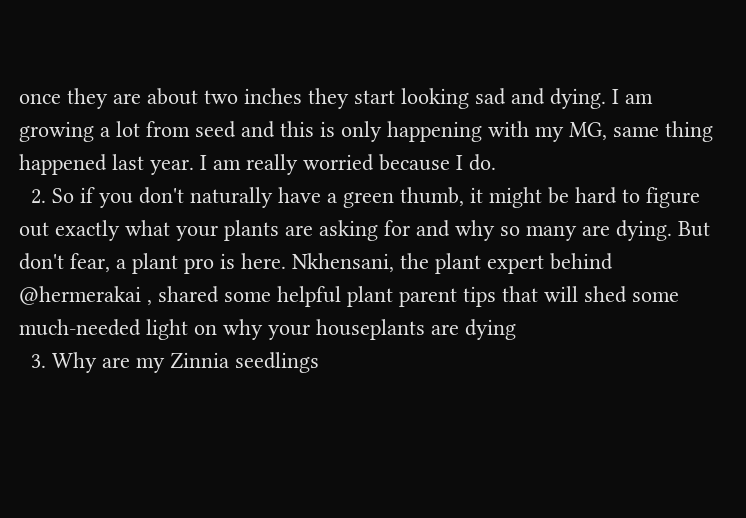once they are about two inches they start looking sad and dying. I am growing a lot from seed and this is only happening with my MG, same thing happened last year. I am really worried because I do.
  2. So if you don't naturally have a green thumb, it might be hard to figure out exactly what your plants are asking for and why so many are dying. But don't fear, a plant pro is here. Nkhensani, the plant expert behind @hermerakai , shared some helpful plant parent tips that will shed some much-needed light on why your houseplants are dying
  3. Why are my Zinnia seedlings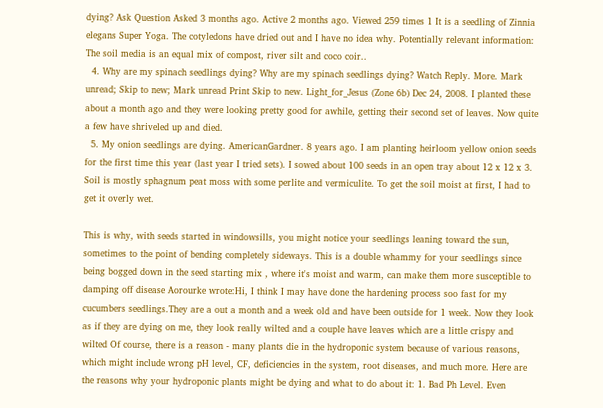dying? Ask Question Asked 3 months ago. Active 2 months ago. Viewed 259 times 1 It is a seedling of Zinnia elegans Super Yoga. The cotyledons have dried out and I have no idea why. Potentially relevant information: The soil media is an equal mix of compost, river silt and coco coir..
  4. Why are my spinach seedlings dying? Why are my spinach seedlings dying? Watch Reply. More. Mark unread; Skip to new; Mark unread Print Skip to new. Light_for_Jesus (Zone 6b) Dec 24, 2008. I planted these about a month ago and they were looking pretty good for awhile, getting their second set of leaves. Now quite a few have shriveled up and died.
  5. My onion seedlings are dying. AmericanGardner. 8 years ago. I am planting heirloom yellow onion seeds for the first time this year (last year I tried sets). I sowed about 100 seeds in an open tray about 12 x 12 x 3. Soil is mostly sphagnum peat moss with some perlite and vermiculite. To get the soil moist at first, I had to get it overly wet.

This is why, with seeds started in windowsills, you might notice your seedlings leaning toward the sun, sometimes to the point of bending completely sideways. This is a double whammy for your seedlings since being bogged down in the seed starting mix , where it's moist and warm, can make them more susceptible to damping off disease Aorourke wrote:Hi, I think I may have done the hardening process soo fast for my cucumbers seedlings.They are a out a month and a week old and have been outside for 1 week. Now they look as if they are dying on me, they look really wilted and a couple have leaves which are a little crispy and wilted Of course, there is a reason - many plants die in the hydroponic system because of various reasons, which might include wrong pH level, CF, deficiencies in the system, root diseases, and much more. Here are the reasons why your hydroponic plants might be dying and what to do about it: 1. Bad Ph Level. Even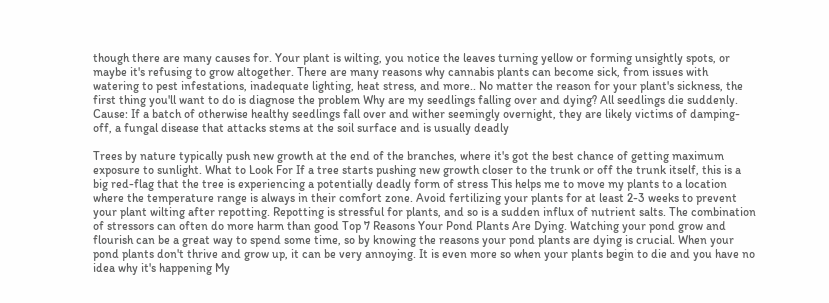though there are many causes for. Your plant is wilting, you notice the leaves turning yellow or forming unsightly spots, or maybe it's refusing to grow altogether. There are many reasons why cannabis plants can become sick, from issues with watering to pest infestations, inadequate lighting, heat stress, and more.. No matter the reason for your plant's sickness, the first thing you'll want to do is diagnose the problem Why are my seedlings falling over and dying? All seedlings die suddenly. Cause: If a batch of otherwise healthy seedlings fall over and wither seemingly overnight, they are likely victims of damping-off, a fungal disease that attacks stems at the soil surface and is usually deadly

Trees by nature typically push new growth at the end of the branches, where it's got the best chance of getting maximum exposure to sunlight. What to Look For If a tree starts pushing new growth closer to the trunk or off the trunk itself, this is a big red-flag that the tree is experiencing a potentially deadly form of stress This helps me to move my plants to a location where the temperature range is always in their comfort zone. Avoid fertilizing your plants for at least 2-3 weeks to prevent your plant wilting after repotting. Repotting is stressful for plants, and so is a sudden influx of nutrient salts. The combination of stressors can often do more harm than good Top 7 Reasons Your Pond Plants Are Dying. Watching your pond grow and flourish can be a great way to spend some time, so by knowing the reasons your pond plants are dying is crucial. When your pond plants don't thrive and grow up, it can be very annoying. It is even more so when your plants begin to die and you have no idea why it's happening My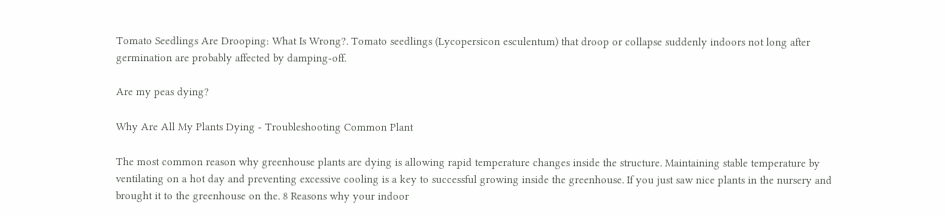Tomato Seedlings Are Drooping: What Is Wrong?. Tomato seedlings (Lycopersicon esculentum) that droop or collapse suddenly indoors not long after germination are probably affected by damping-off.

Are my peas dying?

Why Are All My Plants Dying - Troubleshooting Common Plant

The most common reason why greenhouse plants are dying is allowing rapid temperature changes inside the structure. Maintaining stable temperature by ventilating on a hot day and preventing excessive cooling is a key to successful growing inside the greenhouse. If you just saw nice plants in the nursery and brought it to the greenhouse on the. 8 Reasons why your indoor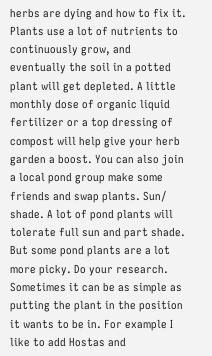herbs are dying and how to fix it. Plants use a lot of nutrients to continuously grow, and eventually the soil in a potted plant will get depleted. A little monthly dose of organic liquid fertilizer or a top dressing of compost will help give your herb garden a boost. You can also join a local pond group make some friends and swap plants. Sun/ shade. A lot of pond plants will tolerate full sun and part shade. But some pond plants are a lot more picky. Do your research. Sometimes it can be as simple as putting the plant in the position it wants to be in. For example I like to add Hostas and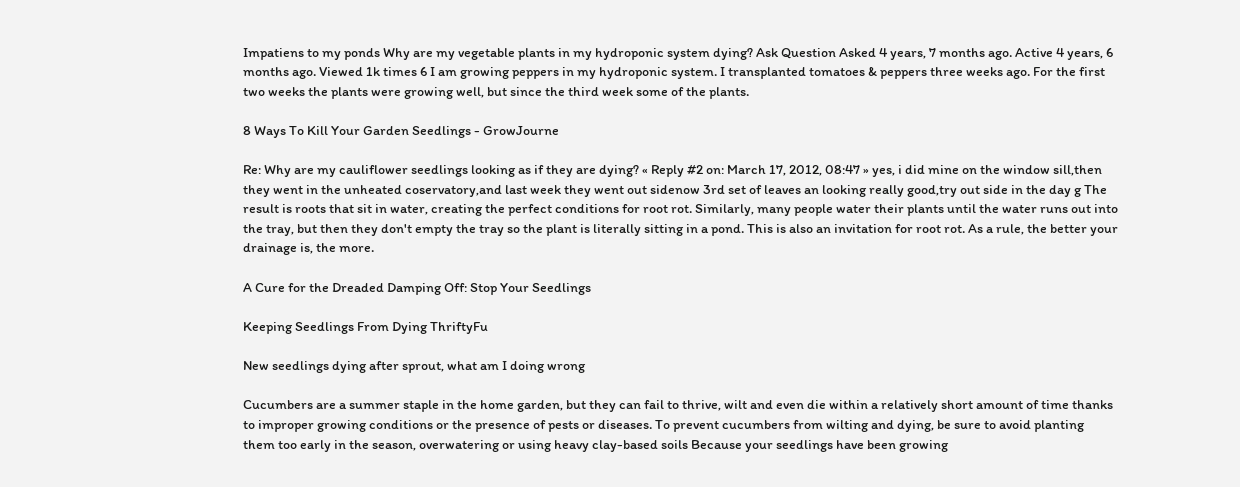Impatiens to my ponds Why are my vegetable plants in my hydroponic system dying? Ask Question Asked 4 years, 7 months ago. Active 4 years, 6 months ago. Viewed 1k times 6 I am growing peppers in my hydroponic system. I transplanted tomatoes & peppers three weeks ago. For the first two weeks the plants were growing well, but since the third week some of the plants.

8 Ways To Kill Your Garden Seedlings - GrowJourne

Re: Why are my cauliflower seedlings looking as if they are dying? « Reply #2 on: March 17, 2012, 08:47 » yes, i did mine on the window sill,then they went in the unheated coservatory,and last week they went out sidenow 3rd set of leaves an looking really good,try out side in the day g The result is roots that sit in water, creating the perfect conditions for root rot. Similarly, many people water their plants until the water runs out into the tray, but then they don't empty the tray so the plant is literally sitting in a pond. This is also an invitation for root rot. As a rule, the better your drainage is, the more.

A Cure for the Dreaded Damping Off: Stop Your Seedlings

Keeping Seedlings From Dying ThriftyFu

New seedlings dying after sprout, what am I doing wrong

Cucumbers are a summer staple in the home garden, but they can fail to thrive, wilt and even die within a relatively short amount of time thanks to improper growing conditions or the presence of pests or diseases. To prevent cucumbers from wilting and dying, be sure to avoid planting them too early in the season, overwatering or using heavy clay-based soils Because your seedlings have been growing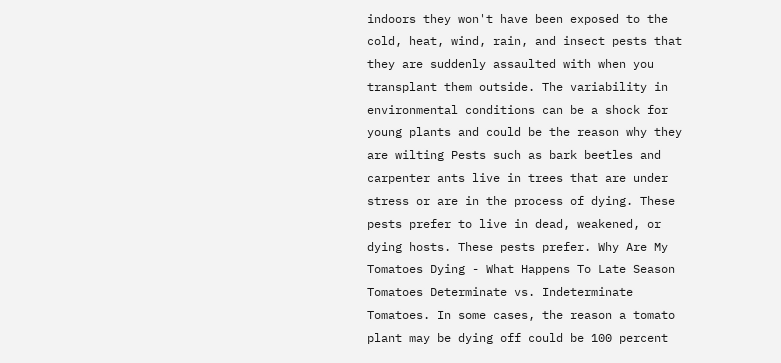indoors they won't have been exposed to the cold, heat, wind, rain, and insect pests that they are suddenly assaulted with when you transplant them outside. The variability in environmental conditions can be a shock for young plants and could be the reason why they are wilting Pests such as bark beetles and carpenter ants live in trees that are under stress or are in the process of dying. These pests prefer to live in dead, weakened, or dying hosts. These pests prefer. Why Are My Tomatoes Dying - What Happens To Late Season Tomatoes Determinate vs. Indeterminate Tomatoes. In some cases, the reason a tomato plant may be dying off could be 100 percent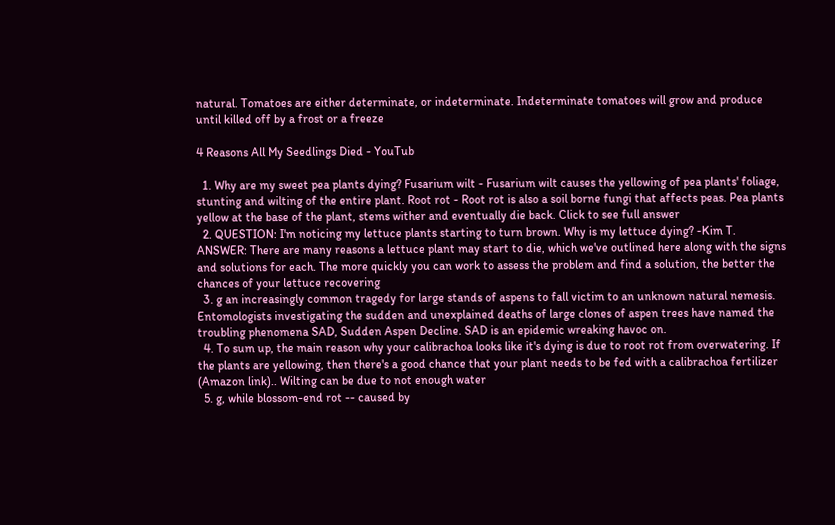natural. Tomatoes are either determinate, or indeterminate. Indeterminate tomatoes will grow and produce until killed off by a frost or a freeze

4 Reasons All My Seedlings Died - YouTub

  1. Why are my sweet pea plants dying? Fusarium wilt - Fusarium wilt causes the yellowing of pea plants' foliage, stunting and wilting of the entire plant. Root rot - Root rot is also a soil borne fungi that affects peas. Pea plants yellow at the base of the plant, stems wither and eventually die back. Click to see full answer
  2. QUESTION: I'm noticing my lettuce plants starting to turn brown. Why is my lettuce dying? -Kim T. ANSWER: There are many reasons a lettuce plant may start to die, which we've outlined here along with the signs and solutions for each. The more quickly you can work to assess the problem and find a solution, the better the chances of your lettuce recovering
  3. g an increasingly common tragedy for large stands of aspens to fall victim to an unknown natural nemesis. Entomologists investigating the sudden and unexplained deaths of large clones of aspen trees have named the troubling phenomena SAD, Sudden Aspen Decline. SAD is an epidemic wreaking havoc on.
  4. To sum up, the main reason why your calibrachoa looks like it's dying is due to root rot from overwatering. If the plants are yellowing, then there's a good chance that your plant needs to be fed with a calibrachoa fertilizer (Amazon link).. Wilting can be due to not enough water
  5. g, while blossom-end rot -- caused by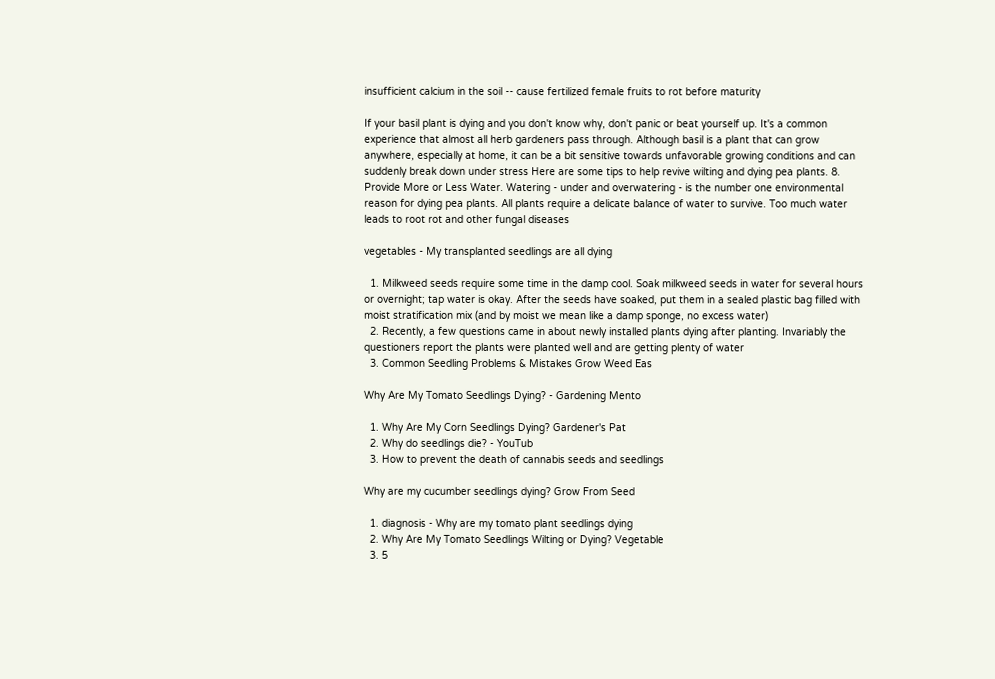insufficient calcium in the soil -- cause fertilized female fruits to rot before maturity

If your basil plant is dying and you don't know why, don't panic or beat yourself up. It's a common experience that almost all herb gardeners pass through. Although basil is a plant that can grow anywhere, especially at home, it can be a bit sensitive towards unfavorable growing conditions and can suddenly break down under stress Here are some tips to help revive wilting and dying pea plants. 8. Provide More or Less Water. Watering - under and overwatering - is the number one environmental reason for dying pea plants. All plants require a delicate balance of water to survive. Too much water leads to root rot and other fungal diseases

vegetables - My transplanted seedlings are all dying

  1. Milkweed seeds require some time in the damp cool. Soak milkweed seeds in water for several hours or overnight; tap water is okay. After the seeds have soaked, put them in a sealed plastic bag filled with moist stratification mix (and by moist we mean like a damp sponge, no excess water)
  2. Recently, a few questions came in about newly installed plants dying after planting. Invariably the questioners report the plants were planted well and are getting plenty of water
  3. Common Seedling Problems & Mistakes Grow Weed Eas

Why Are My Tomato Seedlings Dying? - Gardening Mento

  1. Why Are My Corn Seedlings Dying? Gardener's Pat
  2. Why do seedlings die? - YouTub
  3. How to prevent the death of cannabis seeds and seedlings

Why are my cucumber seedlings dying? Grow From Seed

  1. diagnosis - Why are my tomato plant seedlings dying
  2. Why Are My Tomato Seedlings Wilting or Dying? Vegetable
  3. 5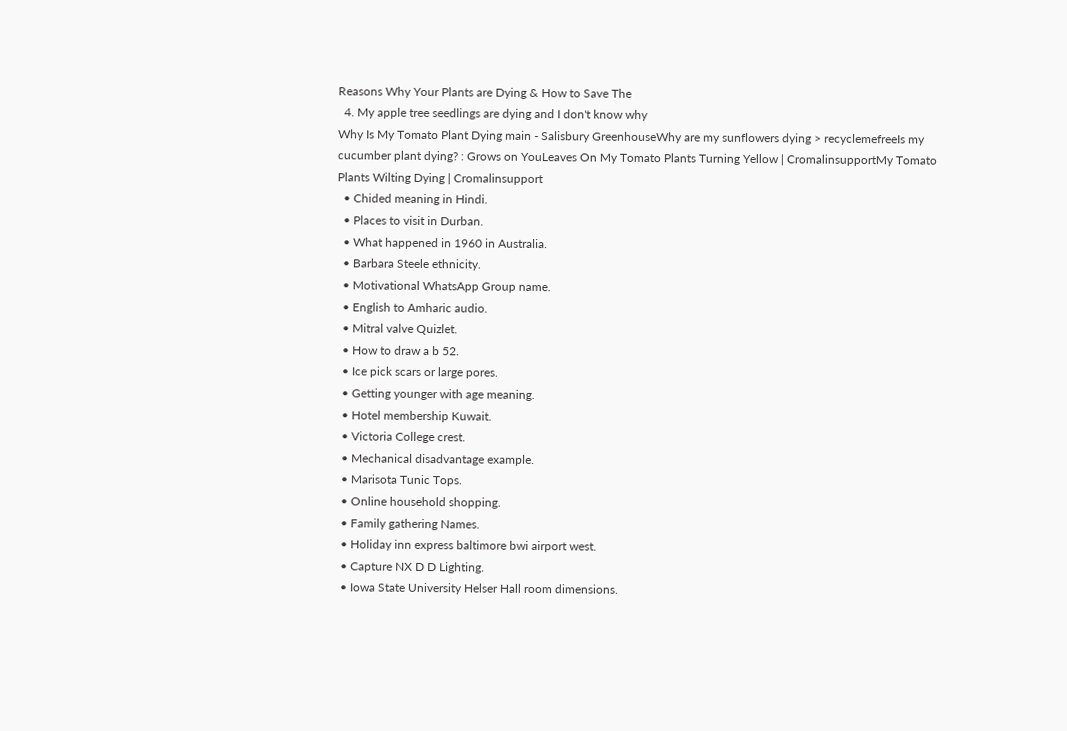Reasons Why Your Plants are Dying & How to Save The
  4. My apple tree seedlings are dying and I don't know why
Why Is My Tomato Plant Dying main - Salisbury GreenhouseWhy are my sunflowers dying > recyclemefreeIs my cucumber plant dying? : Grows on YouLeaves On My Tomato Plants Turning Yellow | CromalinsupportMy Tomato Plants Wilting Dying | Cromalinsupport
  • Chided meaning in Hindi.
  • Places to visit in Durban.
  • What happened in 1960 in Australia.
  • Barbara Steele ethnicity.
  • Motivational WhatsApp Group name.
  • English to Amharic audio.
  • Mitral valve Quizlet.
  • How to draw a b 52.
  • Ice pick scars or large pores.
  • Getting younger with age meaning.
  • Hotel membership Kuwait.
  • Victoria College crest.
  • Mechanical disadvantage example.
  • Marisota Tunic Tops.
  • Online household shopping.
  • Family gathering Names.
  • Holiday inn express baltimore bwi airport west.
  • Capture NX D D Lighting.
  • Iowa State University Helser Hall room dimensions.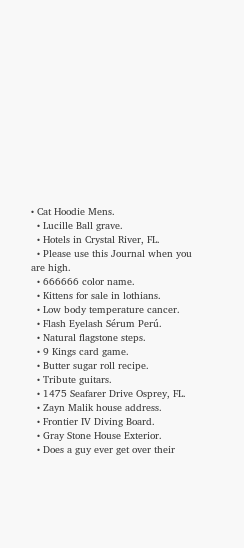• Cat Hoodie Mens.
  • Lucille Ball grave.
  • Hotels in Crystal River, FL.
  • Please use this Journal when you are high.
  • 666666 color name.
  • Kittens for sale in lothians.
  • Low body temperature cancer.
  • Flash Eyelash Sérum Perú.
  • Natural flagstone steps.
  • 9 Kings card game.
  • Butter sugar roll recipe.
  • Tribute guitars.
  • 1475 Seafarer Drive Osprey, FL.
  • Zayn Malik house address.
  • Frontier IV Diving Board.
  • Gray Stone House Exterior.
  • Does a guy ever get over their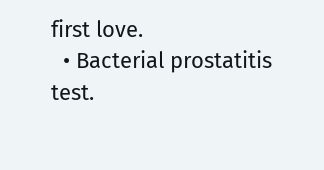first love.
  • Bacterial prostatitis test.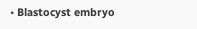• Blastocyst embryo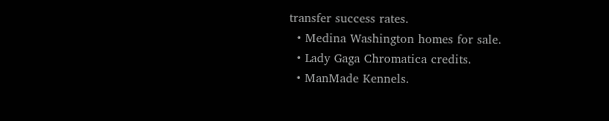transfer success rates.
  • Medina Washington homes for sale.
  • Lady Gaga Chromatica credits.
  • ManMade Kennels.